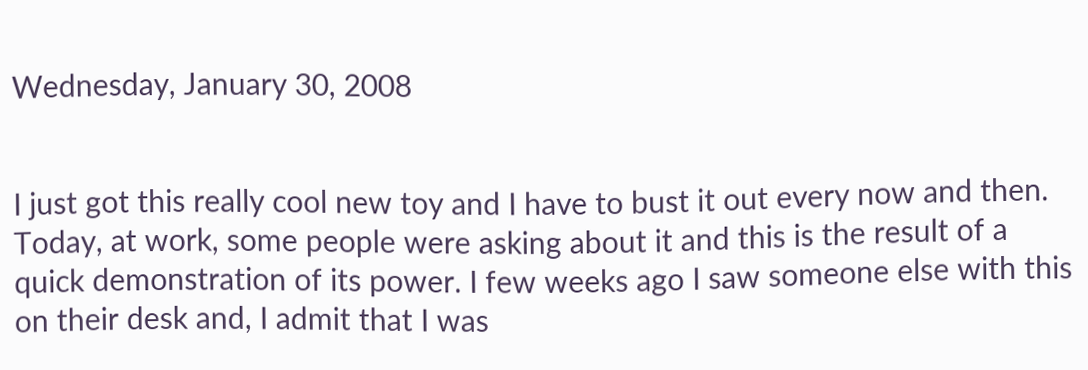Wednesday, January 30, 2008


I just got this really cool new toy and I have to bust it out every now and then. Today, at work, some people were asking about it and this is the result of a quick demonstration of its power. I few weeks ago I saw someone else with this on their desk and, I admit that I was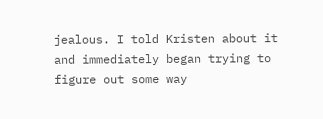jealous. I told Kristen about it and immediately began trying to figure out some way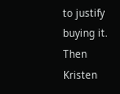to justify buying it. Then Kristen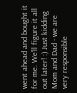went ahead and bought it for me. We'll figure it all out later! :) Just kidding Mom and Dad - we are very responsible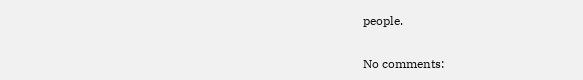people.

No comments: